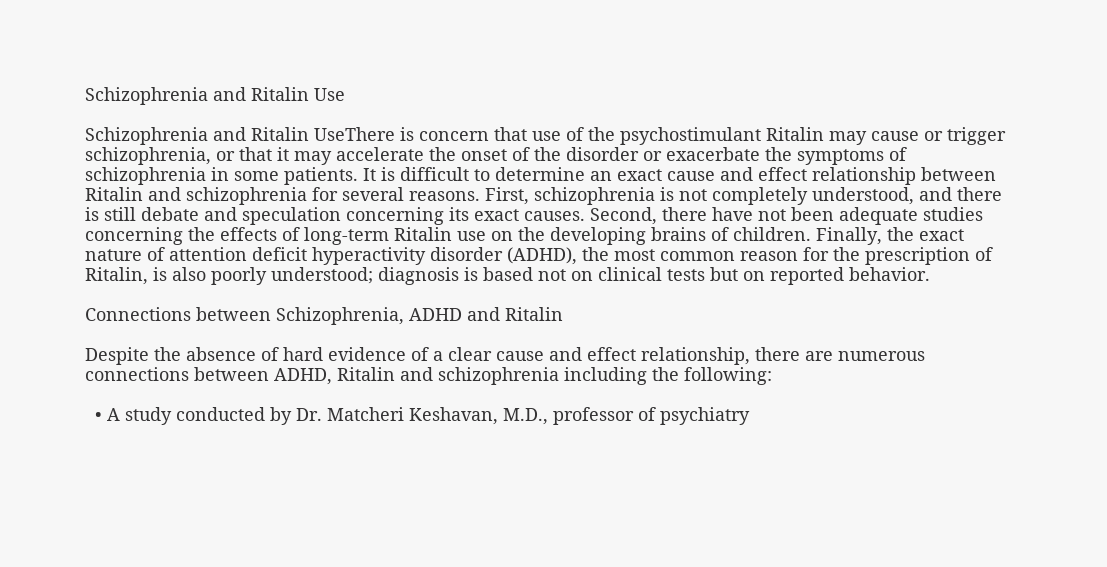Schizophrenia and Ritalin Use

Schizophrenia and Ritalin UseThere is concern that use of the psychostimulant Ritalin may cause or trigger schizophrenia, or that it may accelerate the onset of the disorder or exacerbate the symptoms of schizophrenia in some patients. It is difficult to determine an exact cause and effect relationship between Ritalin and schizophrenia for several reasons. First, schizophrenia is not completely understood, and there is still debate and speculation concerning its exact causes. Second, there have not been adequate studies concerning the effects of long-term Ritalin use on the developing brains of children. Finally, the exact nature of attention deficit hyperactivity disorder (ADHD), the most common reason for the prescription of Ritalin, is also poorly understood; diagnosis is based not on clinical tests but on reported behavior.

Connections between Schizophrenia, ADHD and Ritalin

Despite the absence of hard evidence of a clear cause and effect relationship, there are numerous connections between ADHD, Ritalin and schizophrenia including the following:

  • A study conducted by Dr. Matcheri Keshavan, M.D., professor of psychiatry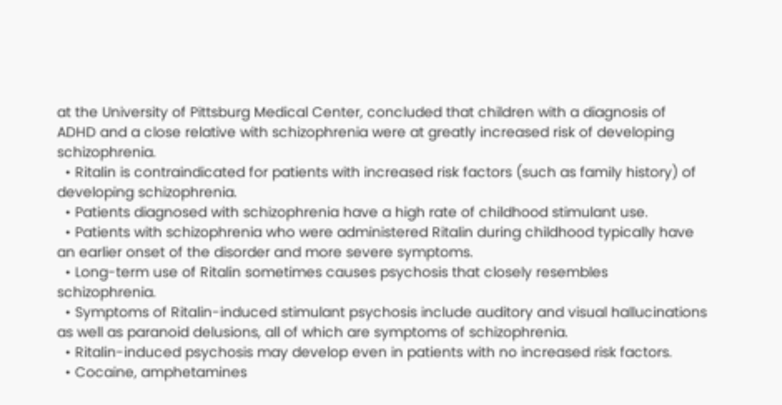at the University of Pittsburg Medical Center, concluded that children with a diagnosis of ADHD and a close relative with schizophrenia were at greatly increased risk of developing schizophrenia.
  • Ritalin is contraindicated for patients with increased risk factors (such as family history) of developing schizophrenia.
  • Patients diagnosed with schizophrenia have a high rate of childhood stimulant use.
  • Patients with schizophrenia who were administered Ritalin during childhood typically have an earlier onset of the disorder and more severe symptoms.
  • Long-term use of Ritalin sometimes causes psychosis that closely resembles schizophrenia.
  • Symptoms of Ritalin-induced stimulant psychosis include auditory and visual hallucinations as well as paranoid delusions, all of which are symptoms of schizophrenia.
  • Ritalin-induced psychosis may develop even in patients with no increased risk factors.
  • Cocaine, amphetamines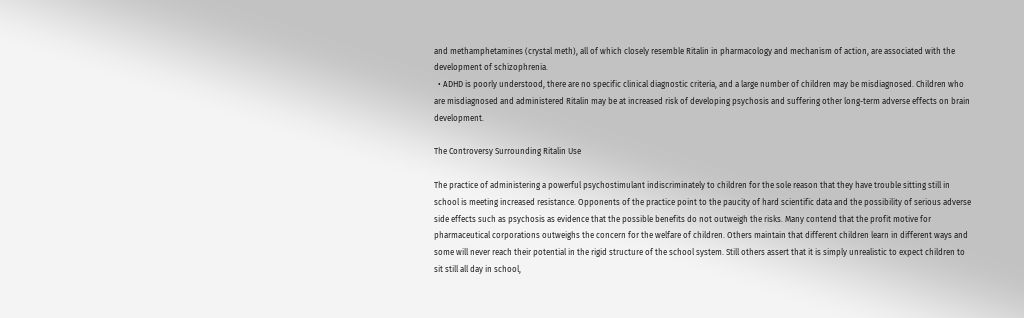and methamphetamines (crystal meth), all of which closely resemble Ritalin in pharmacology and mechanism of action, are associated with the development of schizophrenia.
  • ADHD is poorly understood, there are no specific clinical diagnostic criteria, and a large number of children may be misdiagnosed. Children who are misdiagnosed and administered Ritalin may be at increased risk of developing psychosis and suffering other long-term adverse effects on brain development.

The Controversy Surrounding Ritalin Use

The practice of administering a powerful psychostimulant indiscriminately to children for the sole reason that they have trouble sitting still in school is meeting increased resistance. Opponents of the practice point to the paucity of hard scientific data and the possibility of serious adverse side effects such as psychosis as evidence that the possible benefits do not outweigh the risks. Many contend that the profit motive for pharmaceutical corporations outweighs the concern for the welfare of children. Others maintain that different children learn in different ways and some will never reach their potential in the rigid structure of the school system. Still others assert that it is simply unrealistic to expect children to sit still all day in school,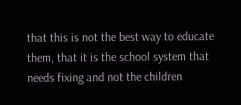that this is not the best way to educate them, that it is the school system that needs fixing and not the children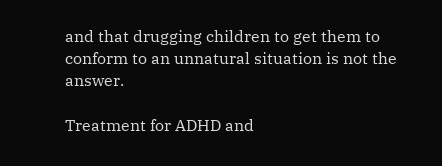and that drugging children to get them to conform to an unnatural situation is not the answer.

Treatment for ADHD and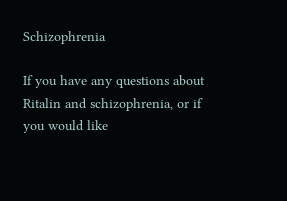Schizophrenia

If you have any questions about Ritalin and schizophrenia, or if you would like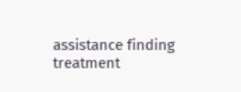assistance finding treatment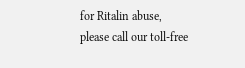for Ritalin abuse, please call our toll-free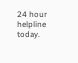24 hour helpline today.